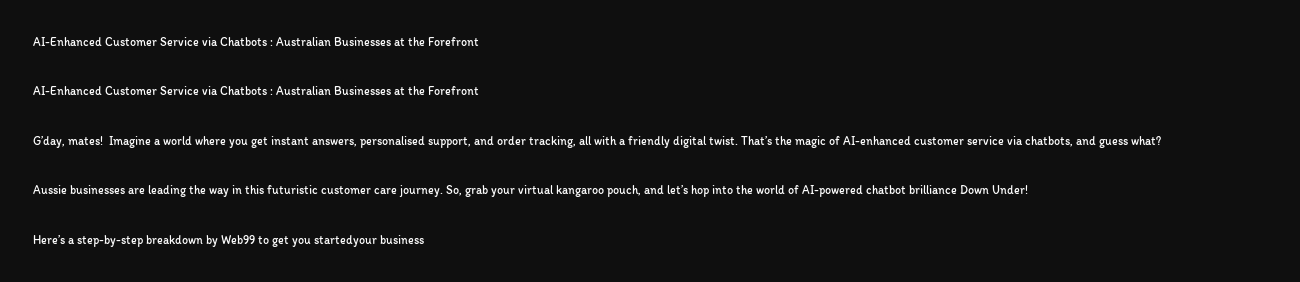AI-Enhanced Customer Service via Chatbots : Australian Businesses at the Forefront

AI-Enhanced Customer Service via Chatbots : Australian Businesses at the Forefront

G’day, mates!  Imagine a world where you get instant answers, personalised support, and order tracking, all with a friendly digital twist. That’s the magic of AI-enhanced customer service via chatbots, and guess what?

Aussie businesses are leading the way in this futuristic customer care journey. So, grab your virtual kangaroo pouch, and let’s hop into the world of AI-powered chatbot brilliance Down Under!

Here’s a step-by-step breakdown by Web99 to get you startedyour business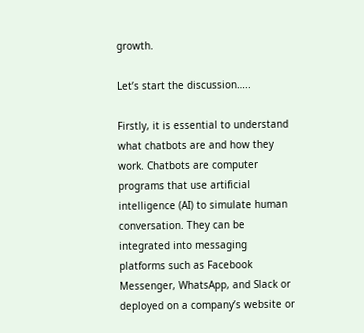growth.

Let’s start the discussion…..

Firstly, it is essential to understand what chatbots are and how they work. Chatbots are computer programs that use artificial intelligence (AI) to simulate human conversation. They can be integrated into messaging platforms such as Facebook Messenger, WhatsApp, and Slack or deployed on a company’s website or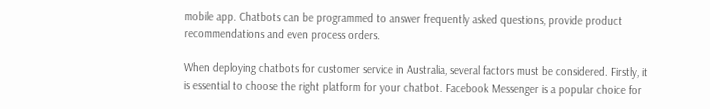mobile app. Chatbots can be programmed to answer frequently asked questions, provide product recommendations and even process orders.

When deploying chatbots for customer service in Australia, several factors must be considered. Firstly, it is essential to choose the right platform for your chatbot. Facebook Messenger is a popular choice for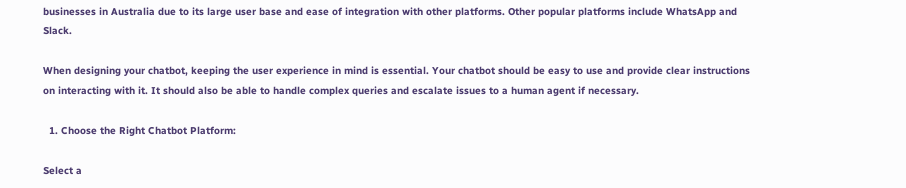businesses in Australia due to its large user base and ease of integration with other platforms. Other popular platforms include WhatsApp and Slack.

When designing your chatbot, keeping the user experience in mind is essential. Your chatbot should be easy to use and provide clear instructions on interacting with it. It should also be able to handle complex queries and escalate issues to a human agent if necessary.

  1. Choose the Right Chatbot Platform:

Select a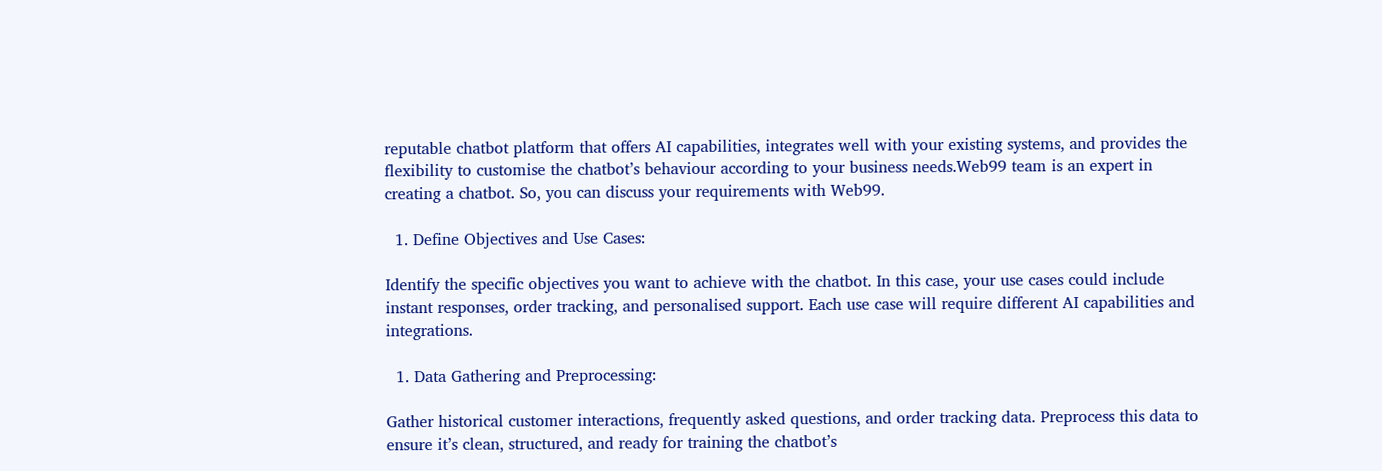reputable chatbot platform that offers AI capabilities, integrates well with your existing systems, and provides the flexibility to customise the chatbot’s behaviour according to your business needs.Web99 team is an expert in creating a chatbot. So, you can discuss your requirements with Web99.

  1. Define Objectives and Use Cases:

Identify the specific objectives you want to achieve with the chatbot. In this case, your use cases could include instant responses, order tracking, and personalised support. Each use case will require different AI capabilities and integrations.

  1. Data Gathering and Preprocessing:

Gather historical customer interactions, frequently asked questions, and order tracking data. Preprocess this data to ensure it’s clean, structured, and ready for training the chatbot’s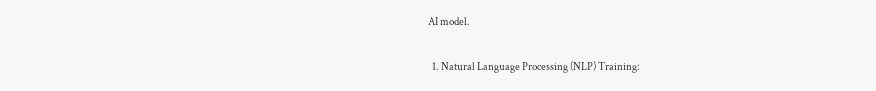AI model.

  1. Natural Language Processing (NLP) Training: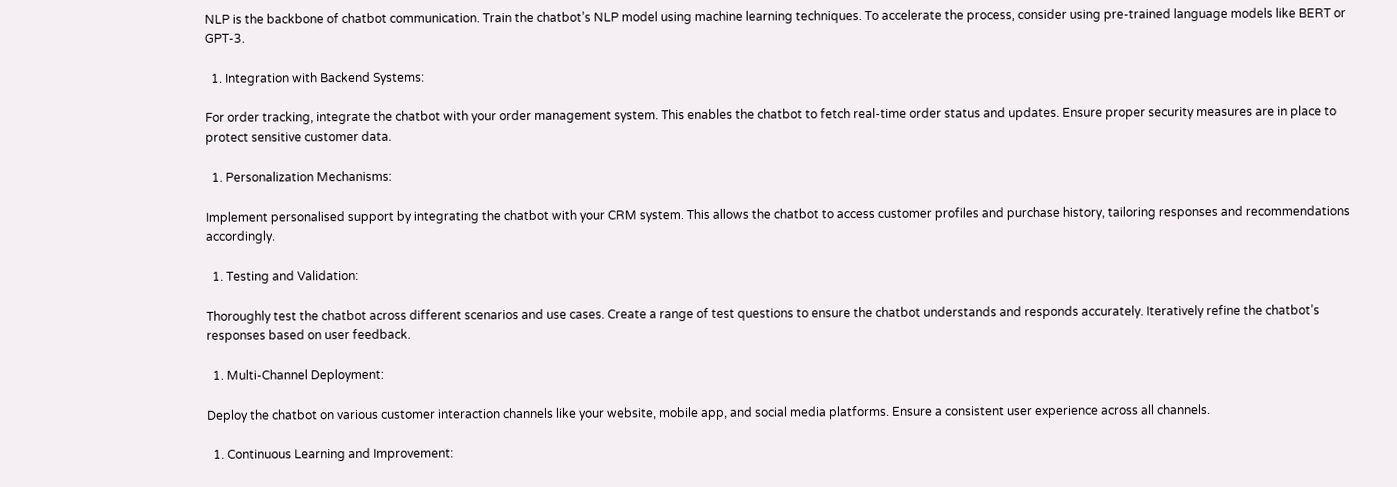NLP is the backbone of chatbot communication. Train the chatbot’s NLP model using machine learning techniques. To accelerate the process, consider using pre-trained language models like BERT or GPT-3.

  1. Integration with Backend Systems:

For order tracking, integrate the chatbot with your order management system. This enables the chatbot to fetch real-time order status and updates. Ensure proper security measures are in place to protect sensitive customer data.

  1. Personalization Mechanisms:

Implement personalised support by integrating the chatbot with your CRM system. This allows the chatbot to access customer profiles and purchase history, tailoring responses and recommendations accordingly.

  1. Testing and Validation:

Thoroughly test the chatbot across different scenarios and use cases. Create a range of test questions to ensure the chatbot understands and responds accurately. Iteratively refine the chatbot’s responses based on user feedback.

  1. Multi-Channel Deployment:

Deploy the chatbot on various customer interaction channels like your website, mobile app, and social media platforms. Ensure a consistent user experience across all channels.

  1. Continuous Learning and Improvement: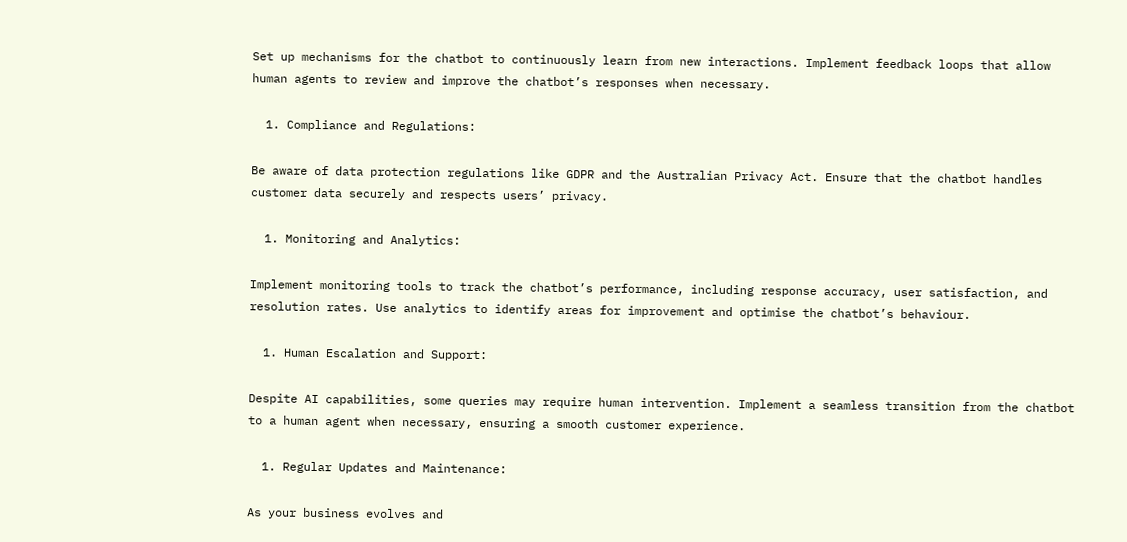Set up mechanisms for the chatbot to continuously learn from new interactions. Implement feedback loops that allow human agents to review and improve the chatbot’s responses when necessary.

  1. Compliance and Regulations:

Be aware of data protection regulations like GDPR and the Australian Privacy Act. Ensure that the chatbot handles customer data securely and respects users’ privacy.

  1. Monitoring and Analytics:

Implement monitoring tools to track the chatbot’s performance, including response accuracy, user satisfaction, and resolution rates. Use analytics to identify areas for improvement and optimise the chatbot’s behaviour.

  1. Human Escalation and Support:

Despite AI capabilities, some queries may require human intervention. Implement a seamless transition from the chatbot to a human agent when necessary, ensuring a smooth customer experience.

  1. Regular Updates and Maintenance:

As your business evolves and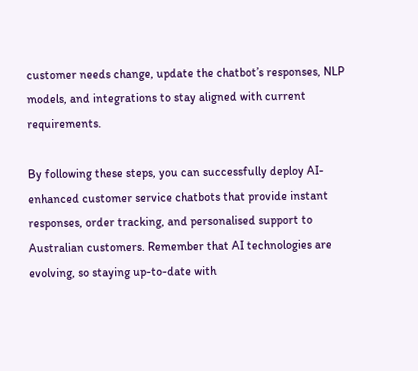customer needs change, update the chatbot’s responses, NLP models, and integrations to stay aligned with current requirements.

By following these steps, you can successfully deploy AI-enhanced customer service chatbots that provide instant responses, order tracking, and personalised support to Australian customers. Remember that AI technologies are evolving, so staying up-to-date with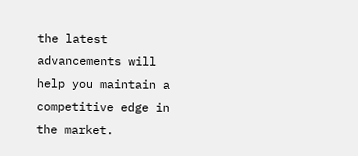the latest advancements will help you maintain a competitive edge in the market.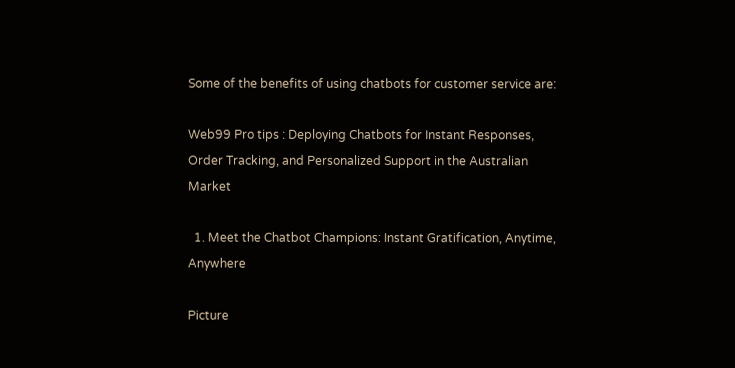Some of the benefits of using chatbots for customer service are:

Web99 Pro tips : Deploying Chatbots for Instant Responses, Order Tracking, and Personalized Support in the Australian Market

  1. Meet the Chatbot Champions: Instant Gratification, Anytime, Anywhere

Picture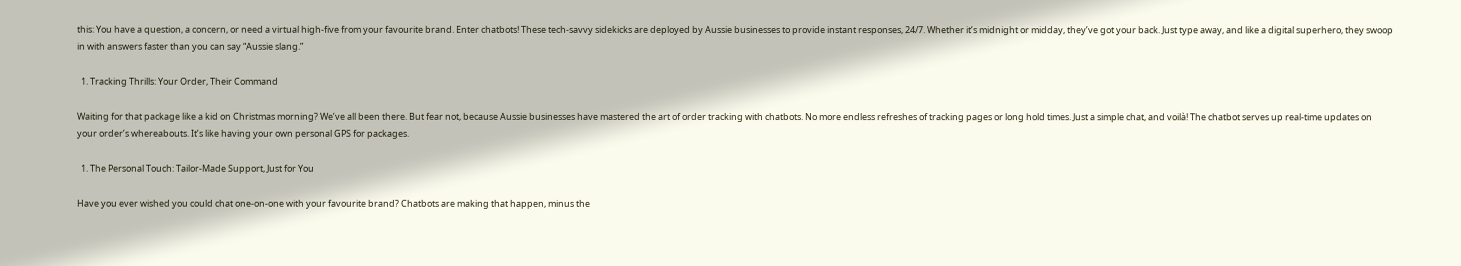this: You have a question, a concern, or need a virtual high-five from your favourite brand. Enter chatbots! These tech-savvy sidekicks are deployed by Aussie businesses to provide instant responses, 24/7. Whether it’s midnight or midday, they’ve got your back. Just type away, and like a digital superhero, they swoop in with answers faster than you can say “Aussie slang.”

  1. Tracking Thrills: Your Order, Their Command

Waiting for that package like a kid on Christmas morning? We’ve all been there. But fear not, because Aussie businesses have mastered the art of order tracking with chatbots. No more endless refreshes of tracking pages or long hold times. Just a simple chat, and voilà! The chatbot serves up real-time updates on your order’s whereabouts. It’s like having your own personal GPS for packages.

  1. The Personal Touch: Tailor-Made Support, Just for You

Have you ever wished you could chat one-on-one with your favourite brand? Chatbots are making that happen, minus the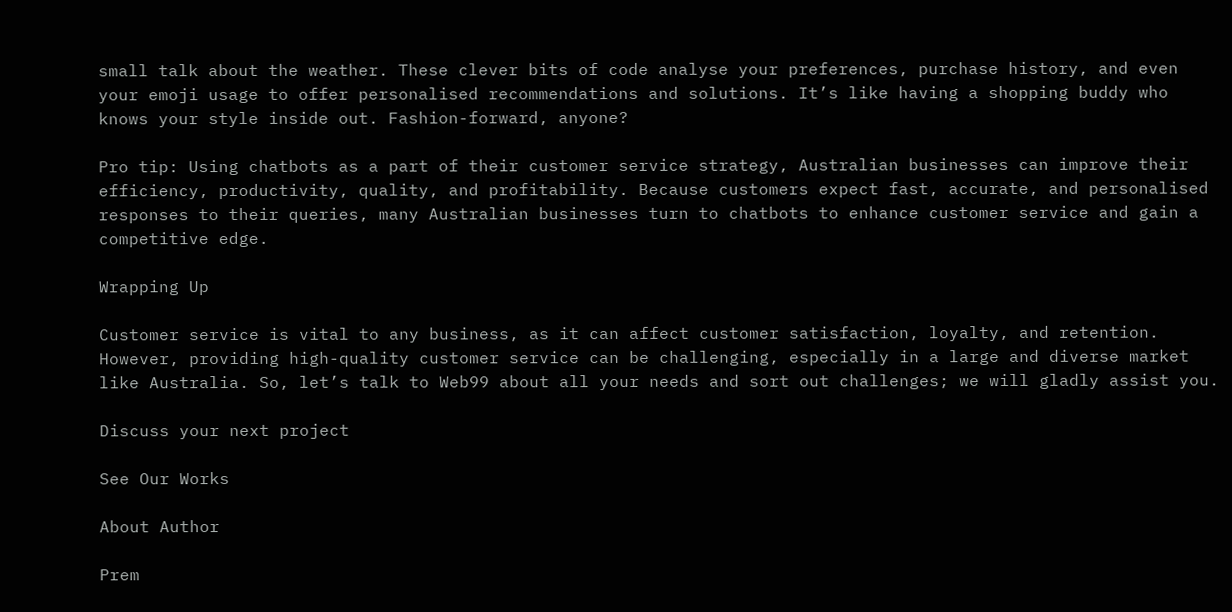small talk about the weather. These clever bits of code analyse your preferences, purchase history, and even your emoji usage to offer personalised recommendations and solutions. It’s like having a shopping buddy who knows your style inside out. Fashion-forward, anyone?

Pro tip: Using chatbots as a part of their customer service strategy, Australian businesses can improve their efficiency, productivity, quality, and profitability. Because customers expect fast, accurate, and personalised responses to their queries, many Australian businesses turn to chatbots to enhance customer service and gain a competitive edge.

Wrapping Up

Customer service is vital to any business, as it can affect customer satisfaction, loyalty, and retention. However, providing high-quality customer service can be challenging, especially in a large and diverse market like Australia. So, let’s talk to Web99 about all your needs and sort out challenges; we will gladly assist you.

Discuss your next project

See Our Works

About Author

Prem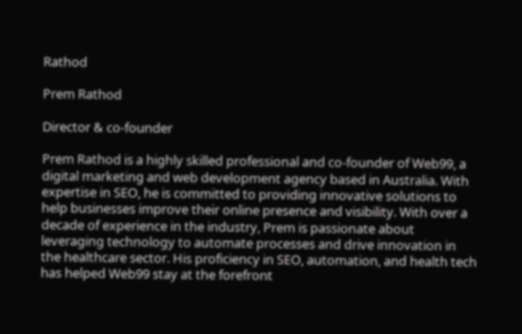Rathod

Prem Rathod

Director & co-founder

Prem Rathod is a highly skilled professional and co-founder of Web99, a digital marketing and web development agency based in Australia. With expertise in SEO, he is committed to providing innovative solutions to help businesses improve their online presence and visibility. With over a decade of experience in the industry, Prem is passionate about leveraging technology to automate processes and drive innovation in the healthcare sector. His proficiency in SEO, automation, and health tech has helped Web99 stay at the forefront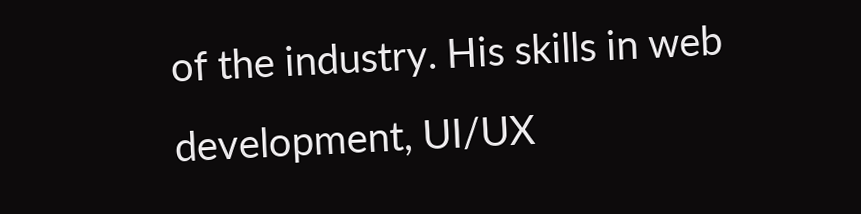of the industry. His skills in web development, UI/UX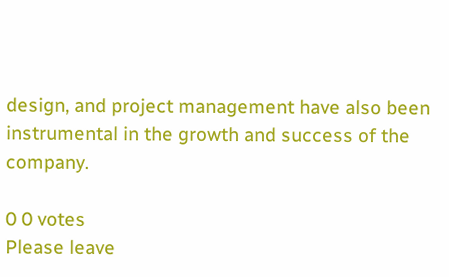design, and project management have also been instrumental in the growth and success of the company.

0 0 votes
Please leave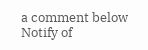a comment below
Notify of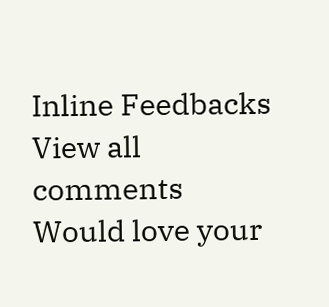Inline Feedbacks
View all comments
Would love your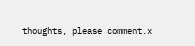thoughts, please comment.x